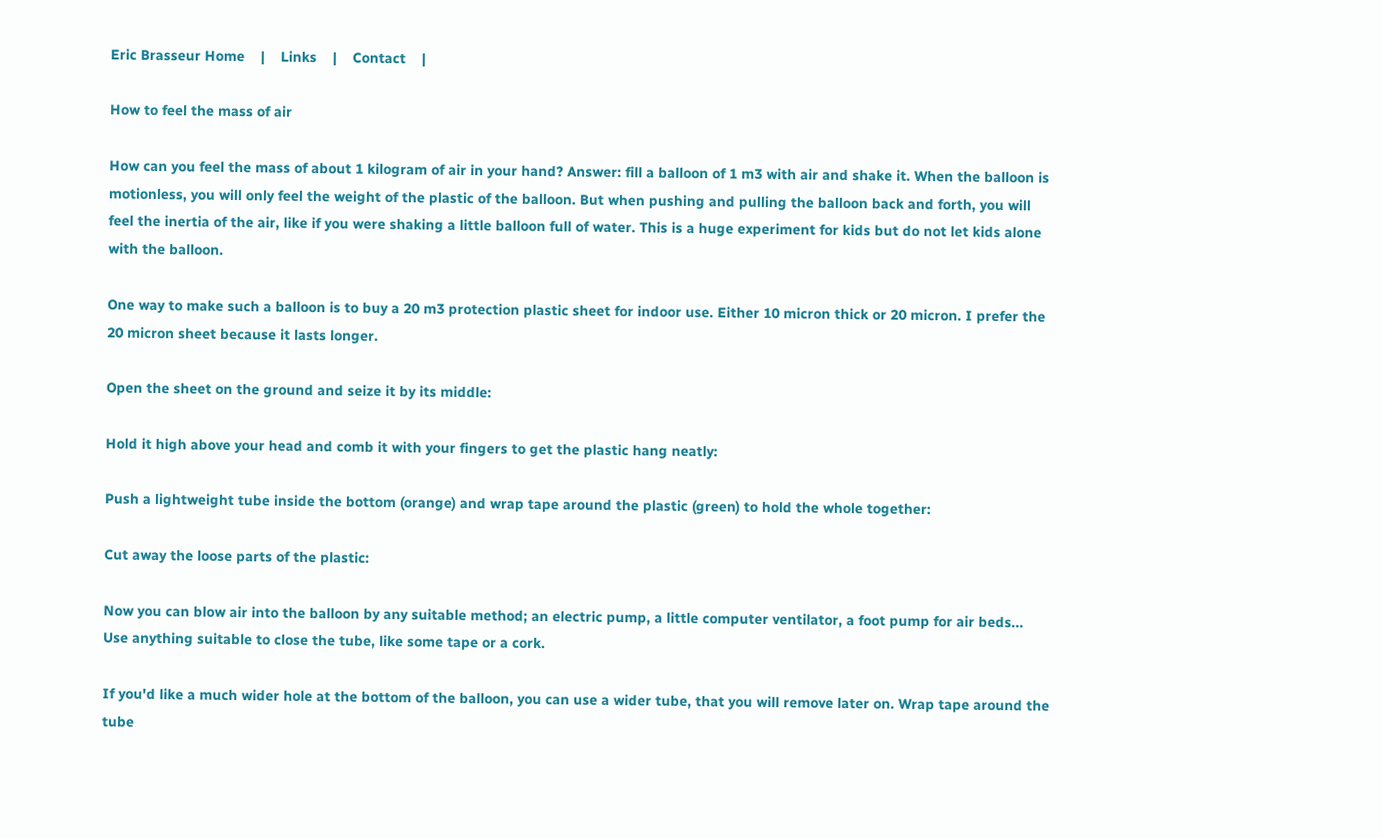Eric Brasseur Home    |    Links    |    Contact    |

How to feel the mass of air

How can you feel the mass of about 1 kilogram of air in your hand? Answer: fill a balloon of 1 m3 with air and shake it. When the balloon is motionless, you will only feel the weight of the plastic of the balloon. But when pushing and pulling the balloon back and forth, you will feel the inertia of the air, like if you were shaking a little balloon full of water. This is a huge experiment for kids but do not let kids alone with the balloon.

One way to make such a balloon is to buy a 20 m3 protection plastic sheet for indoor use. Either 10 micron thick or 20 micron. I prefer the 20 micron sheet because it lasts longer.

Open the sheet on the ground and seize it by its middle:

Hold it high above your head and comb it with your fingers to get the plastic hang neatly:

Push a lightweight tube inside the bottom (orange) and wrap tape around the plastic (green) to hold the whole together:

Cut away the loose parts of the plastic:

Now you can blow air into the balloon by any suitable method; an electric pump, a little computer ventilator, a foot pump for air beds... Use anything suitable to close the tube, like some tape or a cork.

If you'd like a much wider hole at the bottom of the balloon, you can use a wider tube, that you will remove later on. Wrap tape around the tube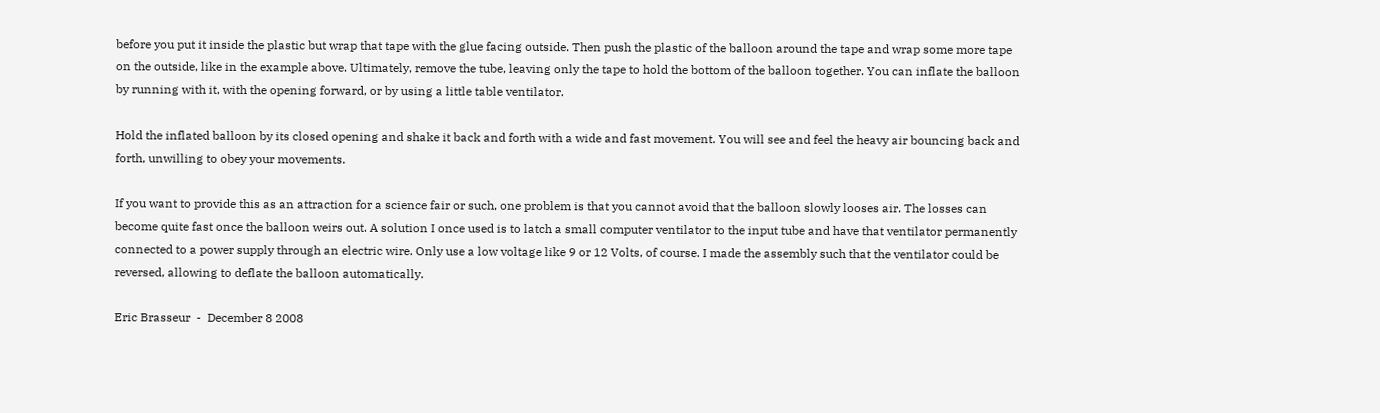before you put it inside the plastic but wrap that tape with the glue facing outside. Then push the plastic of the balloon around the tape and wrap some more tape on the outside, like in the example above. Ultimately, remove the tube, leaving only the tape to hold the bottom of the balloon together. You can inflate the balloon by running with it, with the opening forward, or by using a little table ventilator.

Hold the inflated balloon by its closed opening and shake it back and forth with a wide and fast movement. You will see and feel the heavy air bouncing back and forth, unwilling to obey your movements.

If you want to provide this as an attraction for a science fair or such, one problem is that you cannot avoid that the balloon slowly looses air. The losses can become quite fast once the balloon weirs out. A solution I once used is to latch a small computer ventilator to the input tube and have that ventilator permanently connected to a power supply through an electric wire. Only use a low voltage like 9 or 12 Volts, of course. I made the assembly such that the ventilator could be reversed, allowing to deflate the balloon automatically.

Eric Brasseur  -  December 8 2008